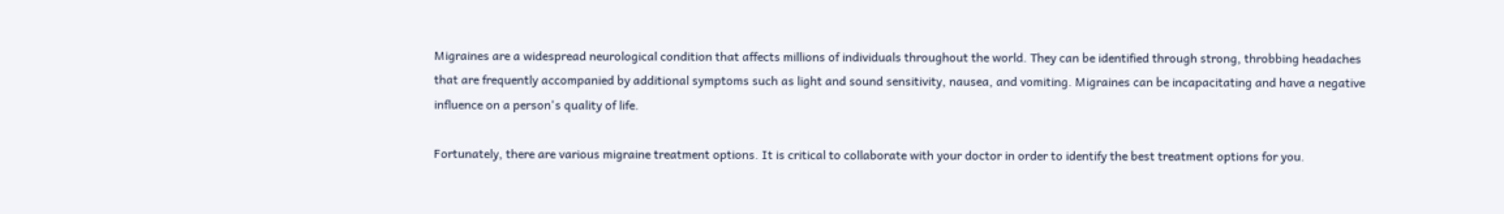Migraines are a widespread neurological condition that affects millions of individuals throughout the world. They can be identified through strong, throbbing headaches that are frequently accompanied by additional symptoms such as light and sound sensitivity, nausea, and vomiting. Migraines can be incapacitating and have a negative influence on a person's quality of life.

Fortunately, there are various migraine treatment options. It is critical to collaborate with your doctor in order to identify the best treatment options for you.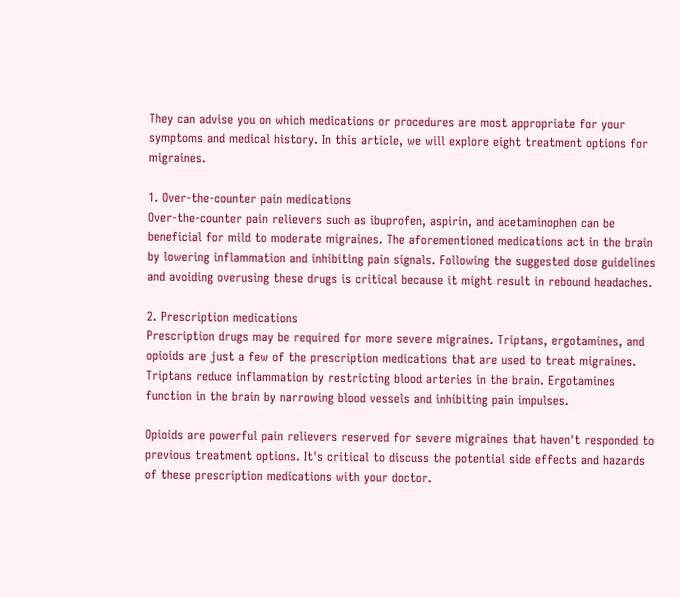They can advise you on which medications or procedures are most appropriate for your symptoms and medical history. In this article, we will explore eight treatment options for migraines.

1. Over-the-counter pain medications
Over-the-counter pain relievers such as ibuprofen, aspirin, and acetaminophen can be beneficial for mild to moderate migraines. The aforementioned medications act in the brain by lowering inflammation and inhibiting pain signals. Following the suggested dose guidelines and avoiding overusing these drugs is critical because it might result in rebound headaches.

2. Prescription medications
Prescription drugs may be required for more severe migraines. Triptans, ergotamines, and opioids are just a few of the prescription medications that are used to treat migraines. Triptans reduce inflammation by restricting blood arteries in the brain. Ergotamines function in the brain by narrowing blood vessels and inhibiting pain impulses.

Opioids are powerful pain relievers reserved for severe migraines that haven't responded to previous treatment options. It's critical to discuss the potential side effects and hazards of these prescription medications with your doctor.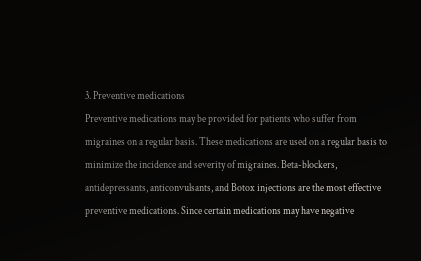3. Preventive medications
Preventive medications may be provided for patients who suffer from migraines on a regular basis. These medications are used on a regular basis to minimize the incidence and severity of migraines. Beta-blockers, antidepressants, anticonvulsants, and Botox injections are the most effective preventive medications. Since certain medications may have negative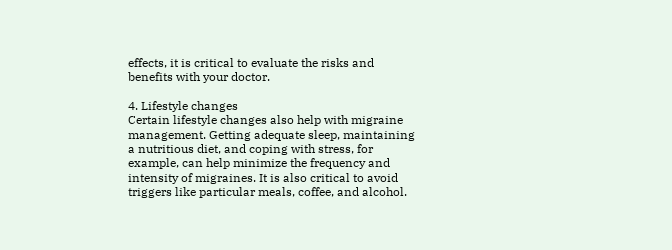effects, it is critical to evaluate the risks and benefits with your doctor.

4. Lifestyle changes
Certain lifestyle changes also help with migraine management. Getting adequate sleep, maintaining a nutritious diet, and coping with stress, for example, can help minimize the frequency and intensity of migraines. It is also critical to avoid triggers like particular meals, coffee, and alcohol.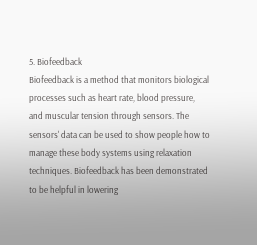5. Biofeedback
Biofeedback is a method that monitors biological processes such as heart rate, blood pressure, and muscular tension through sensors. The sensors' data can be used to show people how to manage these body systems using relaxation techniques. Biofeedback has been demonstrated to be helpful in lowering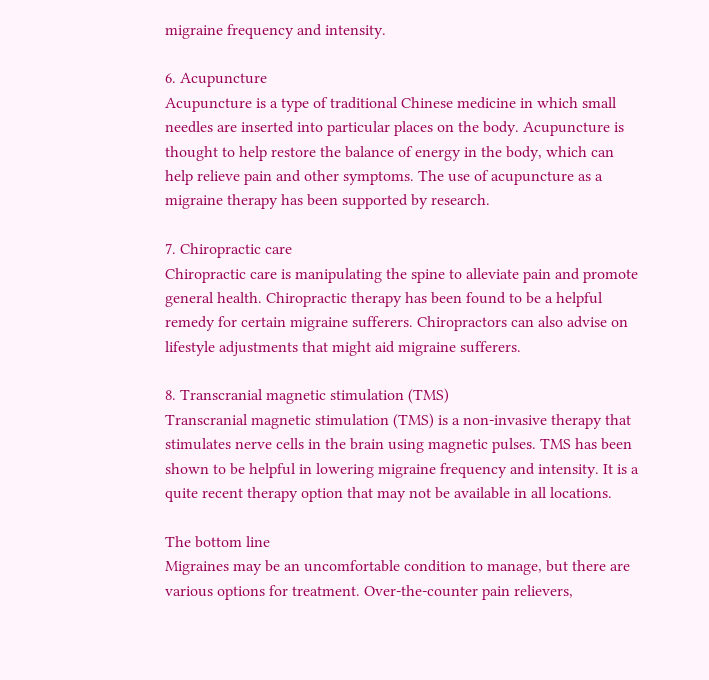migraine frequency and intensity.

6. Acupuncture
Acupuncture is a type of traditional Chinese medicine in which small needles are inserted into particular places on the body. Acupuncture is thought to help restore the balance of energy in the body, which can help relieve pain and other symptoms. The use of acupuncture as a migraine therapy has been supported by research.

7. Chiropractic care
Chiropractic care is manipulating the spine to alleviate pain and promote general health. Chiropractic therapy has been found to be a helpful remedy for certain migraine sufferers. Chiropractors can also advise on lifestyle adjustments that might aid migraine sufferers.

8. Transcranial magnetic stimulation (TMS)
Transcranial magnetic stimulation (TMS) is a non-invasive therapy that stimulates nerve cells in the brain using magnetic pulses. TMS has been shown to be helpful in lowering migraine frequency and intensity. It is a quite recent therapy option that may not be available in all locations.

The bottom line
Migraines may be an uncomfortable condition to manage, but there are various options for treatment. Over-the-counter pain relievers,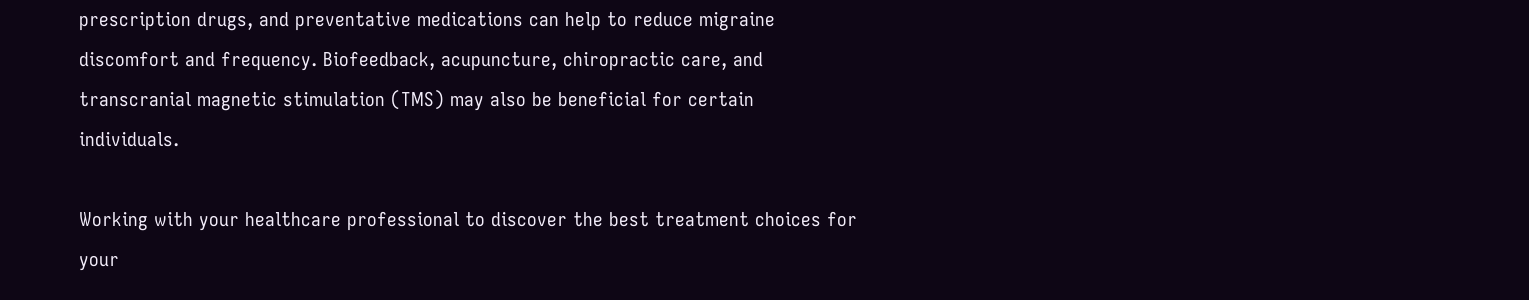prescription drugs, and preventative medications can help to reduce migraine discomfort and frequency. Biofeedback, acupuncture, chiropractic care, and transcranial magnetic stimulation (TMS) may also be beneficial for certain individuals.

Working with your healthcare professional to discover the best treatment choices for your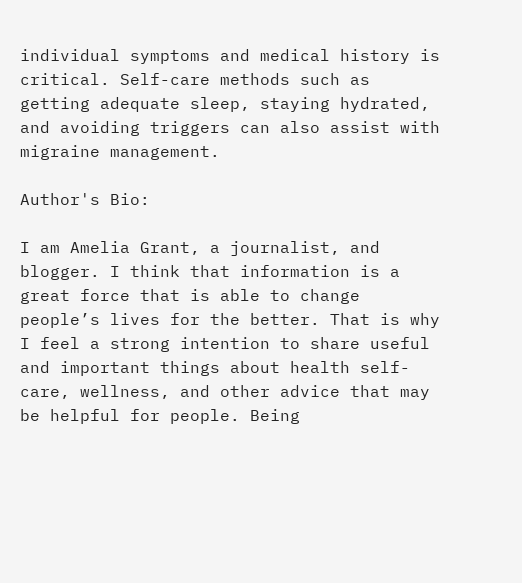individual symptoms and medical history is critical. Self-care methods such as getting adequate sleep, staying hydrated, and avoiding triggers can also assist with migraine management.

Author's Bio:

I am Amelia Grant, a journalist, and blogger. I think that information is a great force that is able to change people’s lives for the better. That is why I feel a strong intention to share useful and important things about health self-care, wellness, and other advice that may be helpful for people. Being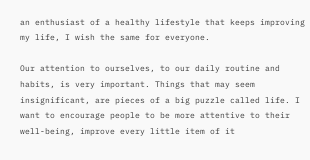an enthusiast of a healthy lifestyle that keeps improving my life, I wish the same for everyone.

Our attention to ourselves, to our daily routine and habits, is very important. Things that may seem insignificant, are pieces of a big puzzle called life. I want to encourage people to be more attentive to their well-being, improve every little item of it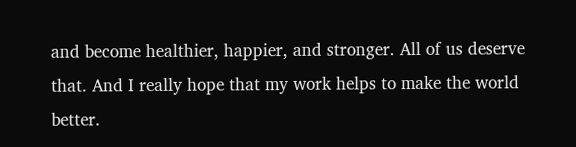and become healthier, happier, and stronger. All of us deserve that. And I really hope that my work helps to make the world better.